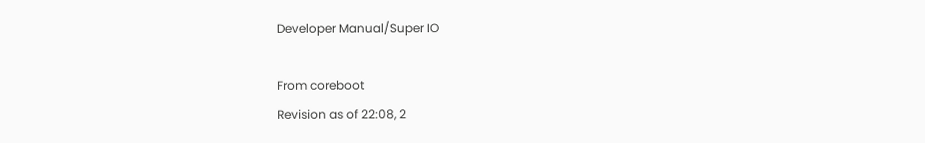Developer Manual/Super IO

From coreboot
Revision as of 22:08, 2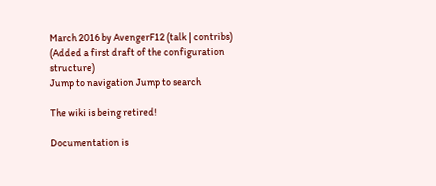March 2016 by AvengerF12 (talk | contribs) (Added a first draft of the configuration structure)
Jump to navigation Jump to search

The wiki is being retired!

Documentation is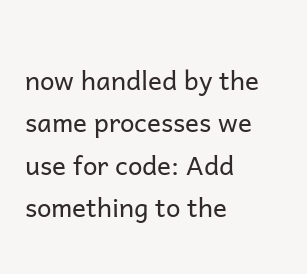now handled by the same processes we use for code: Add something to the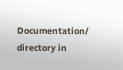Documentation/ directory in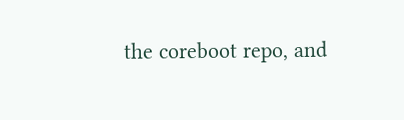the coreboot repo, and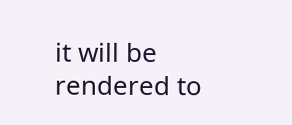it will be rendered to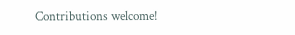Contributions welcome!